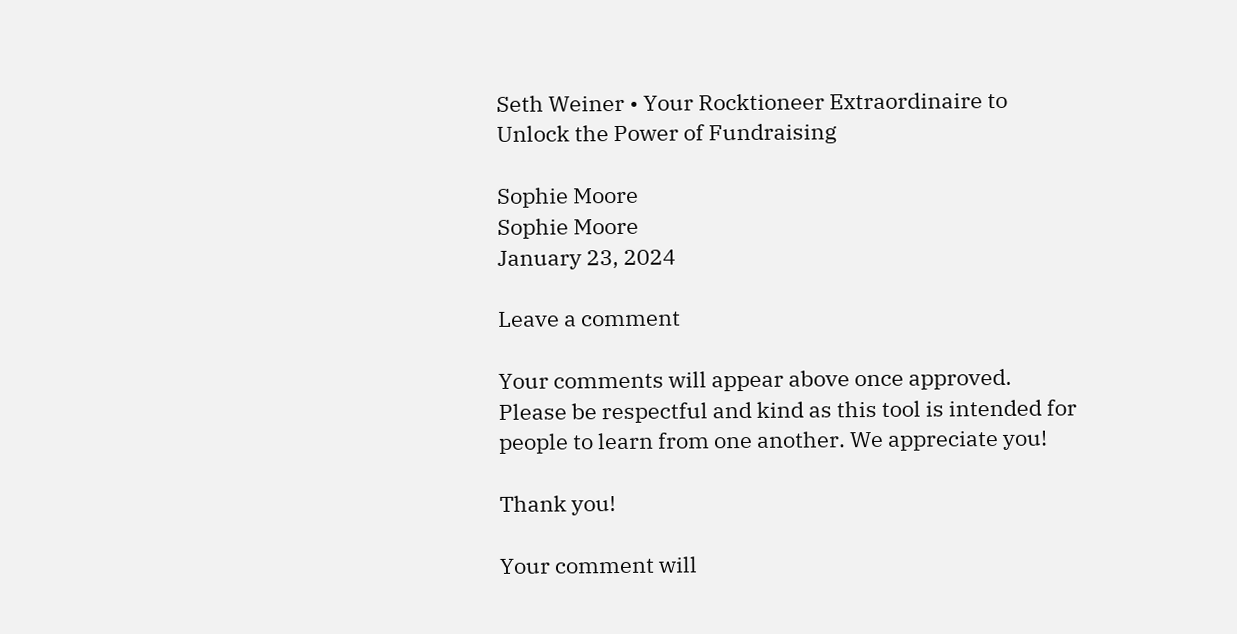Seth Weiner • Your Rocktioneer Extraordinaire to Unlock the Power of Fundraising

Sophie Moore
Sophie Moore
January 23, 2024

Leave a comment

Your comments will appear above once approved. Please be respectful and kind as this tool is intended for people to learn from one another. We appreciate you!

Thank you!

Your comment will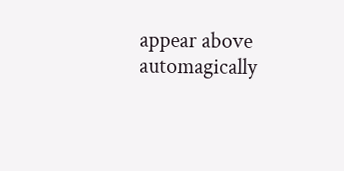appear above automagically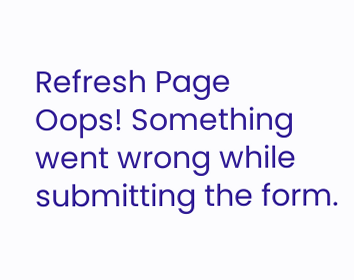Refresh Page
Oops! Something went wrong while submitting the form.